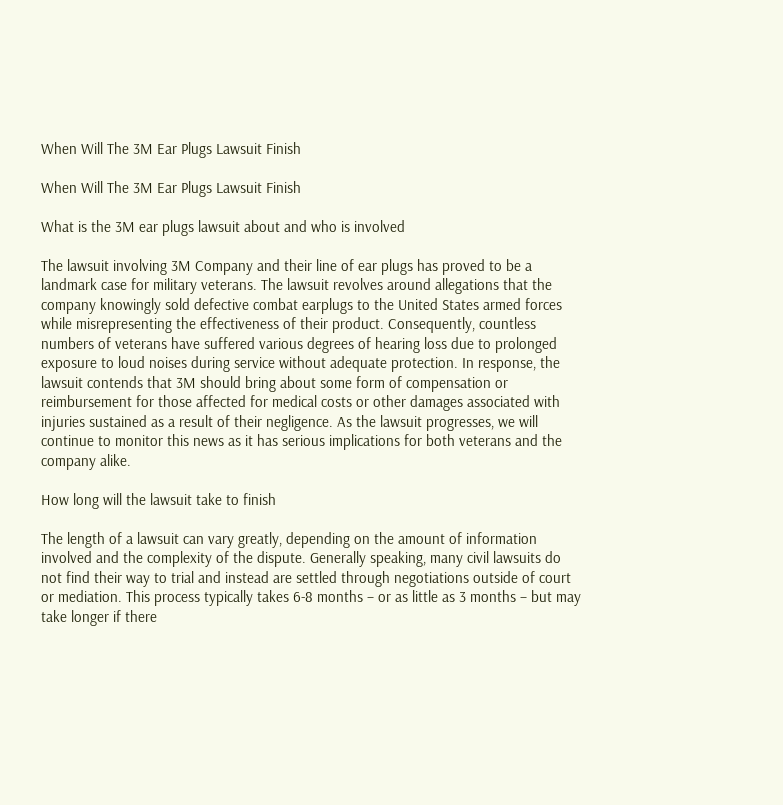When Will The 3M Ear Plugs Lawsuit Finish

When Will The 3M Ear Plugs Lawsuit Finish

What is the 3M ear plugs lawsuit about and who is involved

The lawsuit involving 3M Company and their line of ear plugs has proved to be a landmark case for military veterans. The lawsuit revolves around allegations that the company knowingly sold defective combat earplugs to the United States armed forces while misrepresenting the effectiveness of their product. Consequently, countless numbers of veterans have suffered various degrees of hearing loss due to prolonged exposure to loud noises during service without adequate protection. In response, the lawsuit contends that 3M should bring about some form of compensation or reimbursement for those affected for medical costs or other damages associated with injuries sustained as a result of their negligence. As the lawsuit progresses, we will continue to monitor this news as it has serious implications for both veterans and the company alike.

How long will the lawsuit take to finish

The length of a lawsuit can vary greatly, depending on the amount of information involved and the complexity of the dispute. Generally speaking, many civil lawsuits do not find their way to trial and instead are settled through negotiations outside of court or mediation. This process typically takes 6-8 months – or as little as 3 months – but may take longer if there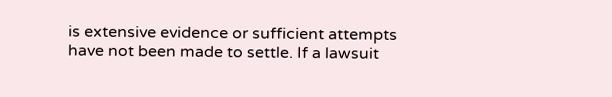is extensive evidence or sufficient attempts have not been made to settle. If a lawsuit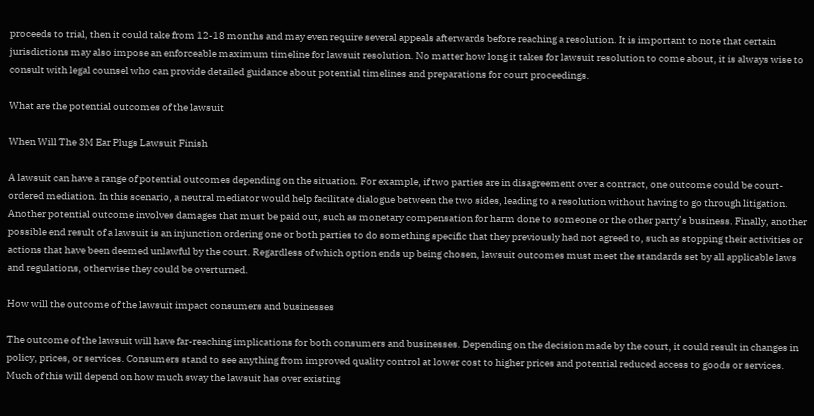proceeds to trial, then it could take from 12-18 months and may even require several appeals afterwards before reaching a resolution. It is important to note that certain jurisdictions may also impose an enforceable maximum timeline for lawsuit resolution. No matter how long it takes for lawsuit resolution to come about, it is always wise to consult with legal counsel who can provide detailed guidance about potential timelines and preparations for court proceedings.

What are the potential outcomes of the lawsuit

When Will The 3M Ear Plugs Lawsuit Finish

A lawsuit can have a range of potential outcomes depending on the situation. For example, if two parties are in disagreement over a contract, one outcome could be court-ordered mediation. In this scenario, a neutral mediator would help facilitate dialogue between the two sides, leading to a resolution without having to go through litigation. Another potential outcome involves damages that must be paid out, such as monetary compensation for harm done to someone or the other party’s business. Finally, another possible end result of a lawsuit is an injunction ordering one or both parties to do something specific that they previously had not agreed to, such as stopping their activities or actions that have been deemed unlawful by the court. Regardless of which option ends up being chosen, lawsuit outcomes must meet the standards set by all applicable laws and regulations, otherwise they could be overturned.

How will the outcome of the lawsuit impact consumers and businesses

The outcome of the lawsuit will have far-reaching implications for both consumers and businesses. Depending on the decision made by the court, it could result in changes in policy, prices, or services. Consumers stand to see anything from improved quality control at lower cost to higher prices and potential reduced access to goods or services. Much of this will depend on how much sway the lawsuit has over existing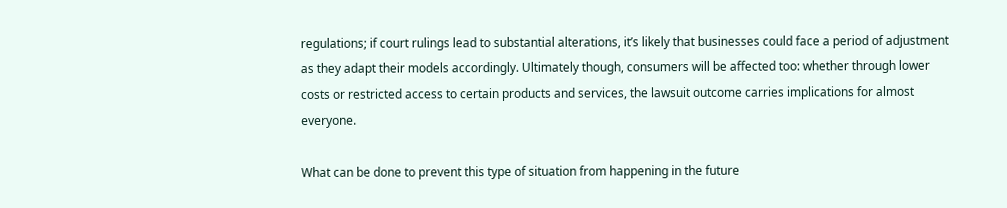regulations; if court rulings lead to substantial alterations, it’s likely that businesses could face a period of adjustment as they adapt their models accordingly. Ultimately though, consumers will be affected too: whether through lower costs or restricted access to certain products and services, the lawsuit outcome carries implications for almost everyone.

What can be done to prevent this type of situation from happening in the future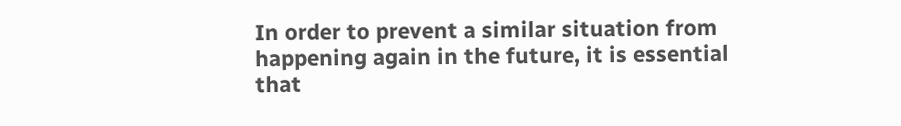In order to prevent a similar situation from happening again in the future, it is essential that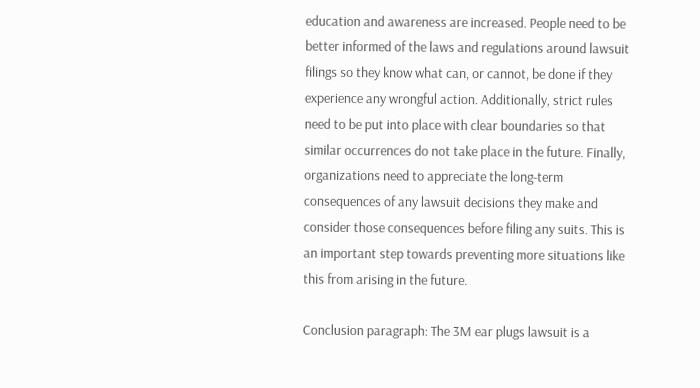education and awareness are increased. People need to be better informed of the laws and regulations around lawsuit filings so they know what can, or cannot, be done if they experience any wrongful action. Additionally, strict rules need to be put into place with clear boundaries so that similar occurrences do not take place in the future. Finally, organizations need to appreciate the long-term consequences of any lawsuit decisions they make and consider those consequences before filing any suits. This is an important step towards preventing more situations like this from arising in the future.

Conclusion paragraph: The 3M ear plugs lawsuit is a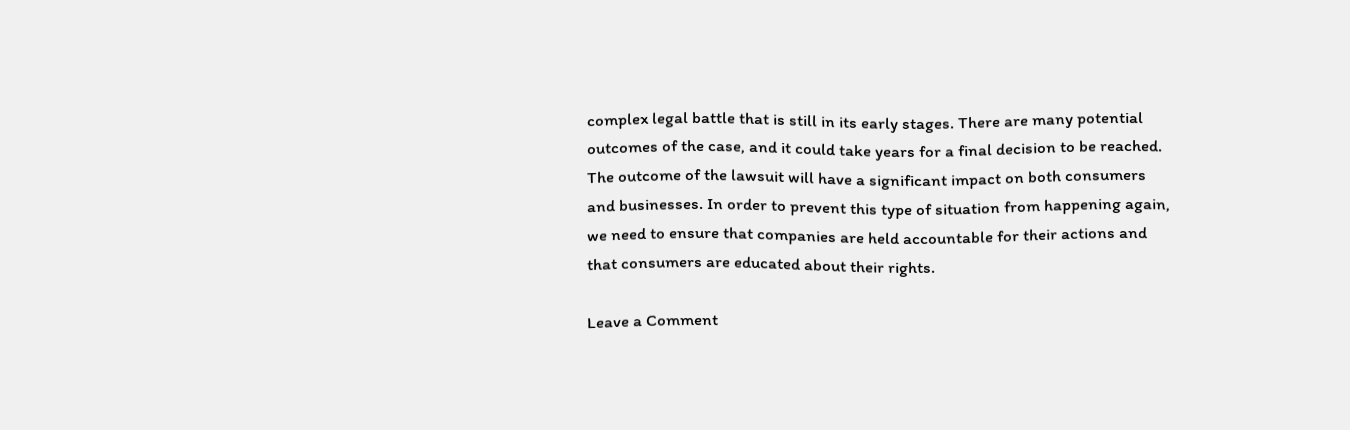complex legal battle that is still in its early stages. There are many potential outcomes of the case, and it could take years for a final decision to be reached. The outcome of the lawsuit will have a significant impact on both consumers and businesses. In order to prevent this type of situation from happening again, we need to ensure that companies are held accountable for their actions and that consumers are educated about their rights.

Leave a Comment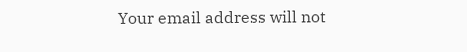Your email address will not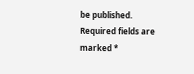be published. Required fields are marked *